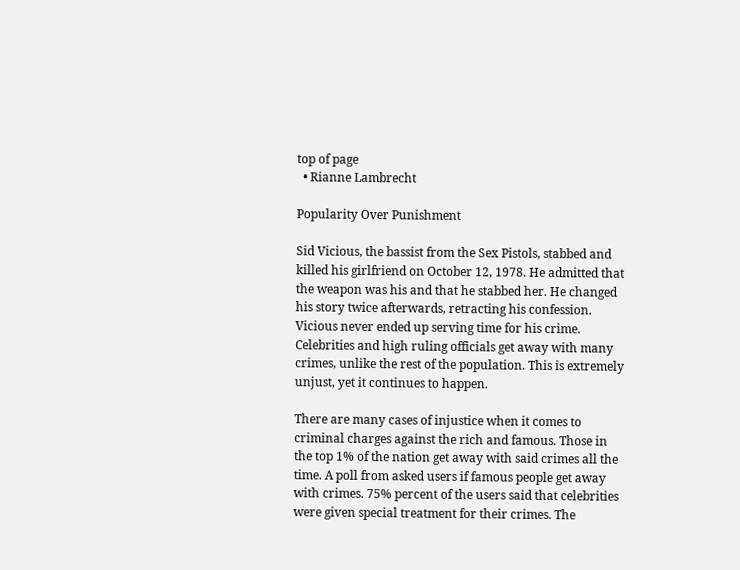top of page
  • Rianne Lambrecht

Popularity Over Punishment

Sid Vicious, the bassist from the Sex Pistols, stabbed and killed his girlfriend on October 12, 1978. He admitted that the weapon was his and that he stabbed her. He changed his story twice afterwards, retracting his confession. Vicious never ended up serving time for his crime. Celebrities and high ruling officials get away with many crimes, unlike the rest of the population. This is extremely unjust, yet it continues to happen.

There are many cases of injustice when it comes to criminal charges against the rich and famous. Those in the top 1% of the nation get away with said crimes all the time. A poll from asked users if famous people get away with crimes. 75% percent of the users said that celebrities were given special treatment for their crimes. The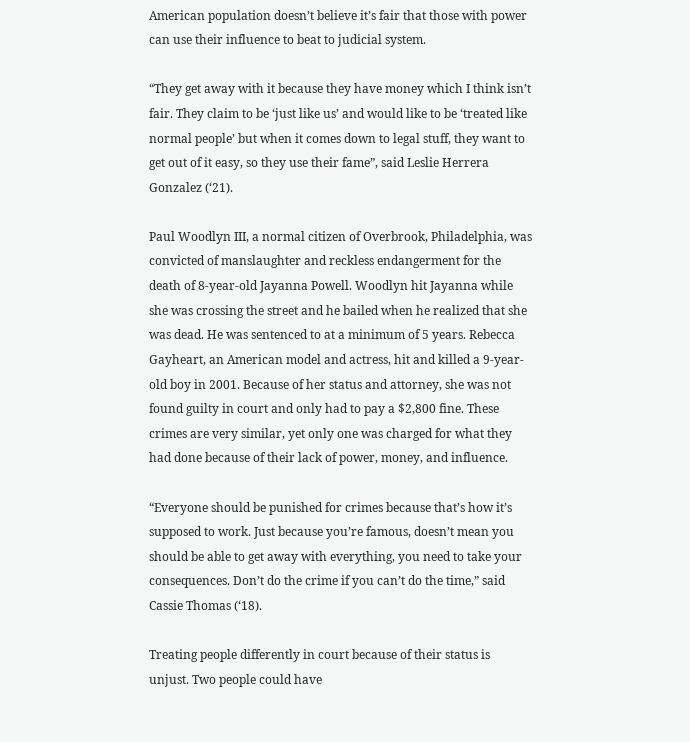American population doesn’t believe it’s fair that those with power can use their influence to beat to judicial system.

“They get away with it because they have money which I think isn’t fair. They claim to be ‘just like us’ and would like to be ‘treated like normal people’ but when it comes down to legal stuff, they want to get out of it easy, so they use their fame”, said Leslie Herrera Gonzalez (‘21).

Paul Woodlyn III, a normal citizen of Overbrook, Philadelphia, was convicted of manslaughter and reckless endangerment for the death of 8-year-old Jayanna Powell. Woodlyn hit Jayanna while she was crossing the street and he bailed when he realized that she was dead. He was sentenced to at a minimum of 5 years. Rebecca Gayheart, an American model and actress, hit and killed a 9-year-old boy in 2001. Because of her status and attorney, she was not found guilty in court and only had to pay a $2,800 fine. These crimes are very similar, yet only one was charged for what they had done because of their lack of power, money, and influence.

“Everyone should be punished for crimes because that’s how it’s supposed to work. Just because you’re famous, doesn’t mean you should be able to get away with everything, you need to take your consequences. Don’t do the crime if you can’t do the time,” said Cassie Thomas (‘18).

Treating people differently in court because of their status is unjust. Two people could have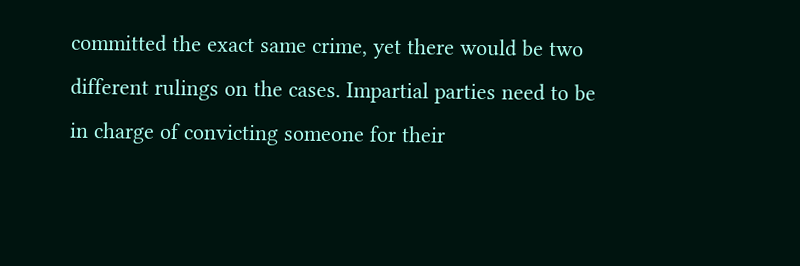committed the exact same crime, yet there would be two different rulings on the cases. Impartial parties need to be in charge of convicting someone for their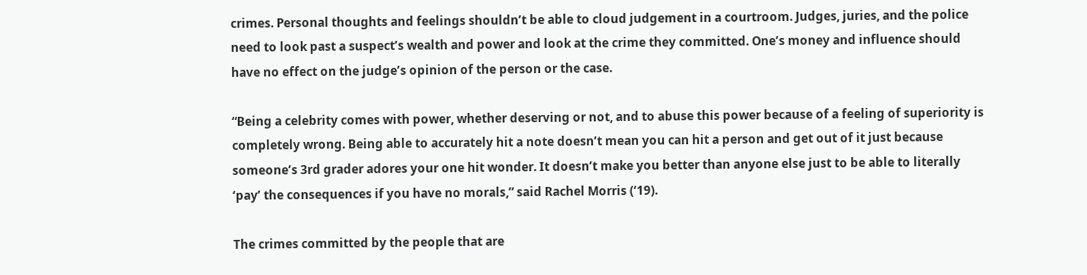crimes. Personal thoughts and feelings shouldn’t be able to cloud judgement in a courtroom. Judges, juries, and the police need to look past a suspect’s wealth and power and look at the crime they committed. One’s money and influence should have no effect on the judge’s opinion of the person or the case.

“Being a celebrity comes with power, whether deserving or not, and to abuse this power because of a feeling of superiority is completely wrong. Being able to accurately hit a note doesn’t mean you can hit a person and get out of it just because someone’s 3rd grader adores your one hit wonder. It doesn’t make you better than anyone else just to be able to literally ‘pay’ the consequences if you have no morals,” said Rachel Morris (‘19).

The crimes committed by the people that are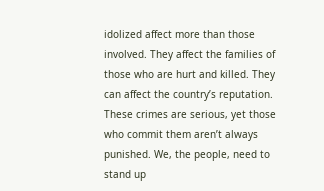idolized affect more than those involved. They affect the families of those who are hurt and killed. They can affect the country’s reputation. These crimes are serious, yet those who commit them aren’t always punished. We, the people, need to stand up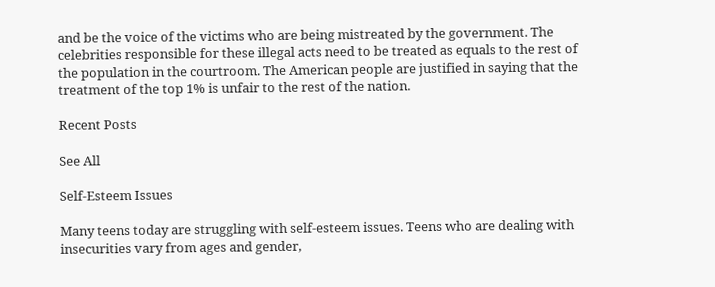and be the voice of the victims who are being mistreated by the government. The celebrities responsible for these illegal acts need to be treated as equals to the rest of the population in the courtroom. The American people are justified in saying that the treatment of the top 1% is unfair to the rest of the nation.

Recent Posts

See All

Self-Esteem Issues

Many teens today are struggling with self-esteem issues. Teens who are dealing with insecurities vary from ages and gender,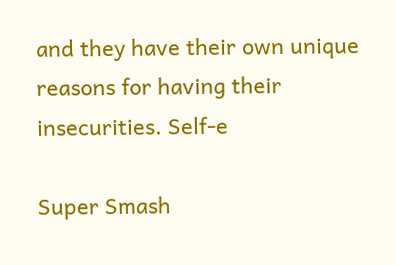and they have their own unique reasons for having their insecurities. Self-e

Super Smash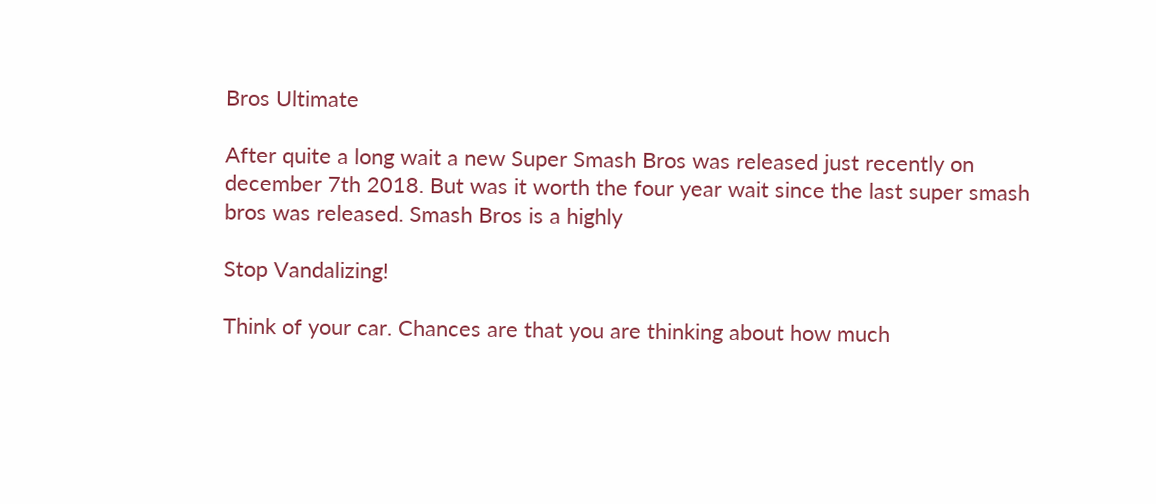Bros Ultimate

After quite a long wait a new Super Smash Bros was released just recently on december 7th 2018. But was it worth the four year wait since the last super smash bros was released. Smash Bros is a highly

Stop Vandalizing!

Think of your car. Chances are that you are thinking about how much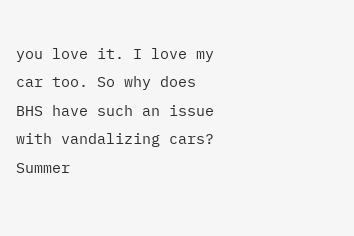you love it. I love my car too. So why does BHS have such an issue with vandalizing cars? Summer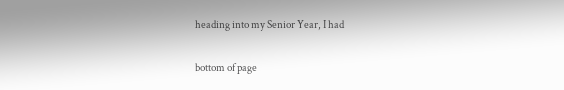heading into my Senior Year, I had

bottom of page